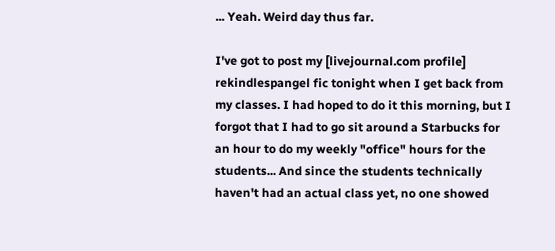... Yeah. Weird day thus far.

I've got to post my [livejournal.com profile] rekindlespangel fic tonight when I get back from my classes. I had hoped to do it this morning, but I forgot that I had to go sit around a Starbucks for an hour to do my weekly "office" hours for the students... And since the students technically haven't had an actual class yet, no one showed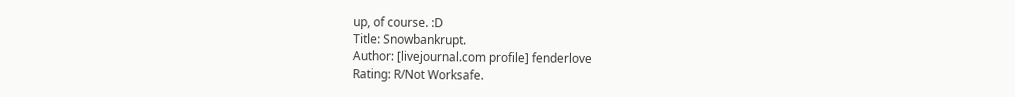up, of course. :D
Title: Snowbankrupt.
Author: [livejournal.com profile] fenderlove
Rating: R/Not Worksafe.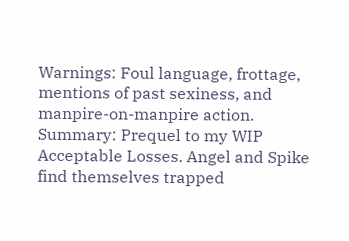Warnings: Foul language, frottage, mentions of past sexiness, and manpire-on-manpire action.
Summary: Prequel to my WIP Acceptable Losses. Angel and Spike find themselves trapped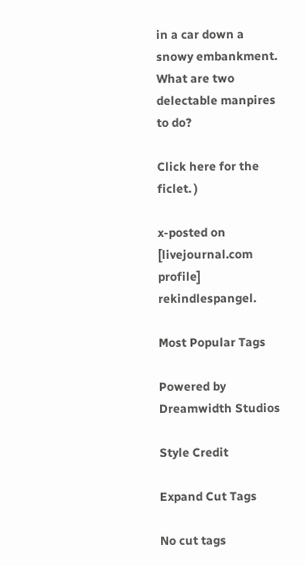in a car down a snowy embankment. What are two delectable manpires to do?

Click here for the ficlet. )

x-posted on [livejournal.com profile] rekindlespangel.

Most Popular Tags

Powered by Dreamwidth Studios

Style Credit

Expand Cut Tags

No cut tags